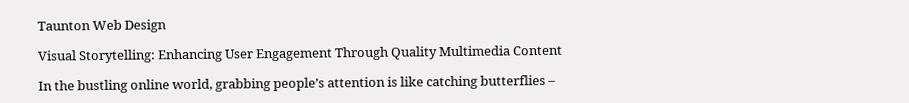Taunton Web Design

Visual Storytelling: Enhancing User Engagement Through Quality Multimedia Content

In the bustling online world, grabbing people’s attention is like catching butterflies –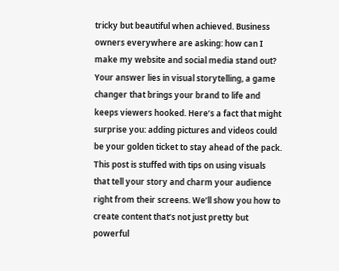tricky but beautiful when achieved. Business owners everywhere are asking: how can I make my website and social media stand out? Your answer lies in visual storytelling, a game changer that brings your brand to life and keeps viewers hooked. Here’s a fact that might surprise you: adding pictures and videos could be your golden ticket to stay ahead of the pack. This post is stuffed with tips on using visuals that tell your story and charm your audience right from their screens. We’ll show you how to create content that’s not just pretty but powerful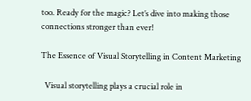too. Ready for the magic? Let’s dive into making those connections stronger than ever!

The Essence of Visual Storytelling in Content Marketing

  Visual storytelling plays a crucial role in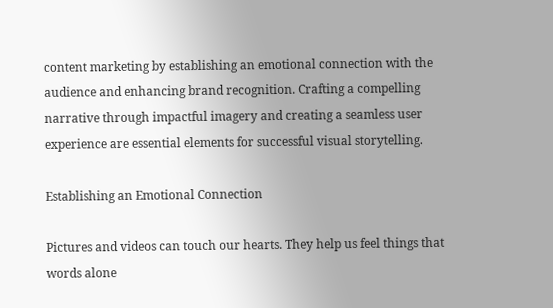content marketing by establishing an emotional connection with the audience and enhancing brand recognition. Crafting a compelling narrative through impactful imagery and creating a seamless user experience are essential elements for successful visual storytelling.

Establishing an Emotional Connection

Pictures and videos can touch our hearts. They help us feel things that words alone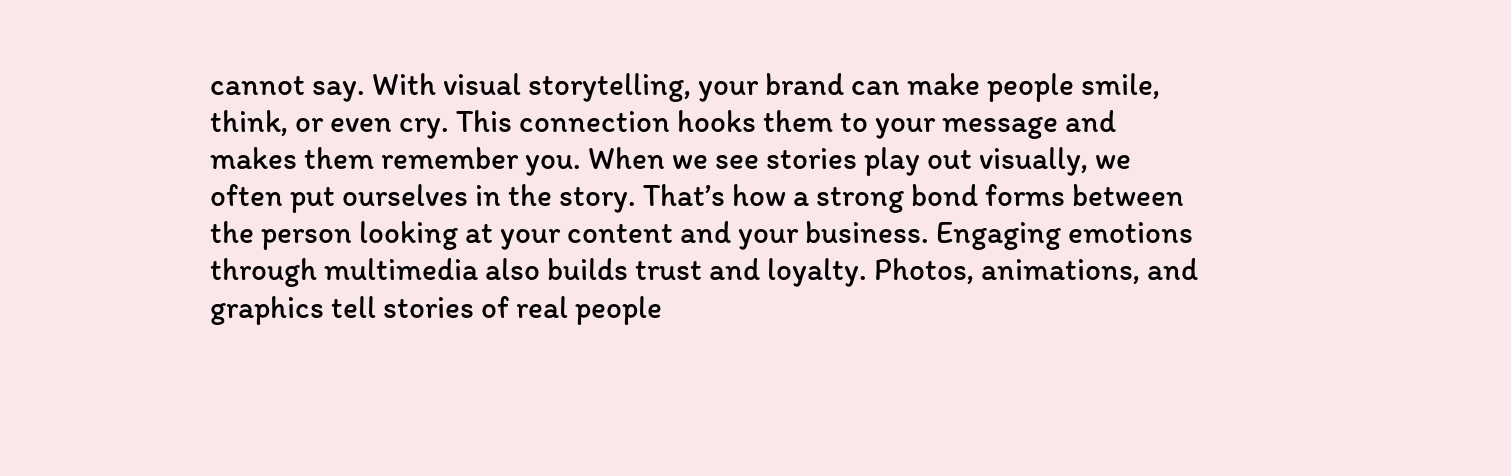cannot say. With visual storytelling, your brand can make people smile, think, or even cry. This connection hooks them to your message and makes them remember you. When we see stories play out visually, we often put ourselves in the story. That’s how a strong bond forms between the person looking at your content and your business. Engaging emotions through multimedia also builds trust and loyalty. Photos, animations, and graphics tell stories of real people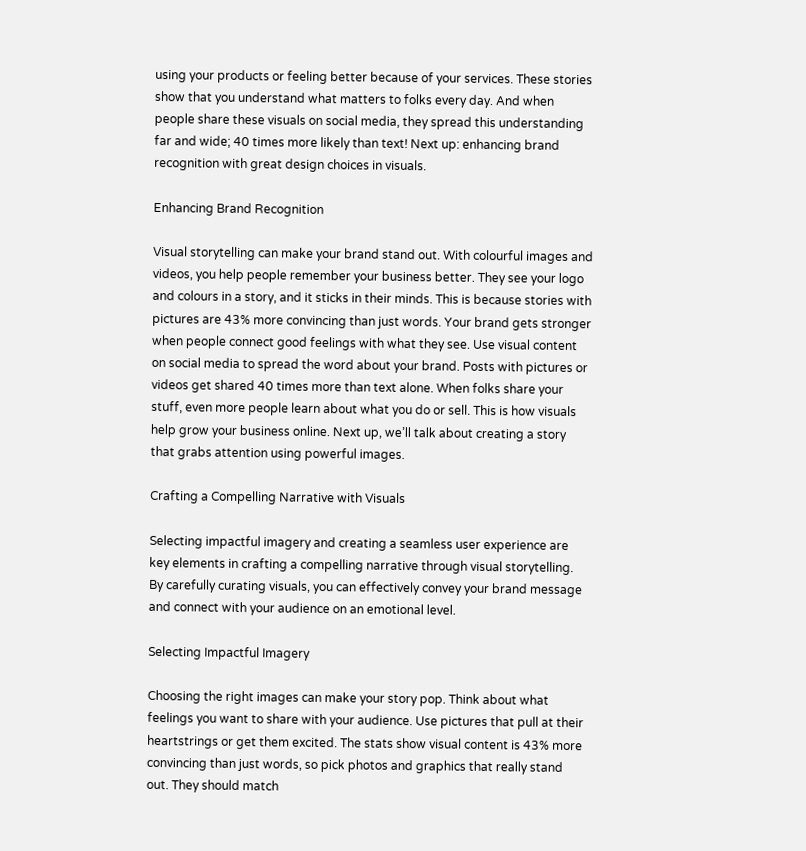using your products or feeling better because of your services. These stories show that you understand what matters to folks every day. And when people share these visuals on social media, they spread this understanding far and wide; 40 times more likely than text! Next up: enhancing brand recognition with great design choices in visuals.

Enhancing Brand Recognition

Visual storytelling can make your brand stand out. With colourful images and videos, you help people remember your business better. They see your logo and colours in a story, and it sticks in their minds. This is because stories with pictures are 43% more convincing than just words. Your brand gets stronger when people connect good feelings with what they see. Use visual content on social media to spread the word about your brand. Posts with pictures or videos get shared 40 times more than text alone. When folks share your stuff, even more people learn about what you do or sell. This is how visuals help grow your business online. Next up, we’ll talk about creating a story that grabs attention using powerful images.

Crafting a Compelling Narrative with Visuals

Selecting impactful imagery and creating a seamless user experience are key elements in crafting a compelling narrative through visual storytelling. By carefully curating visuals, you can effectively convey your brand message and connect with your audience on an emotional level.

Selecting Impactful Imagery

Choosing the right images can make your story pop. Think about what feelings you want to share with your audience. Use pictures that pull at their heartstrings or get them excited. The stats show visual content is 43% more convincing than just words, so pick photos and graphics that really stand out. They should match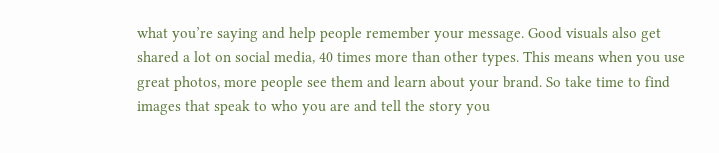what you’re saying and help people remember your message. Good visuals also get shared a lot on social media, 40 times more than other types. This means when you use great photos, more people see them and learn about your brand. So take time to find images that speak to who you are and tell the story you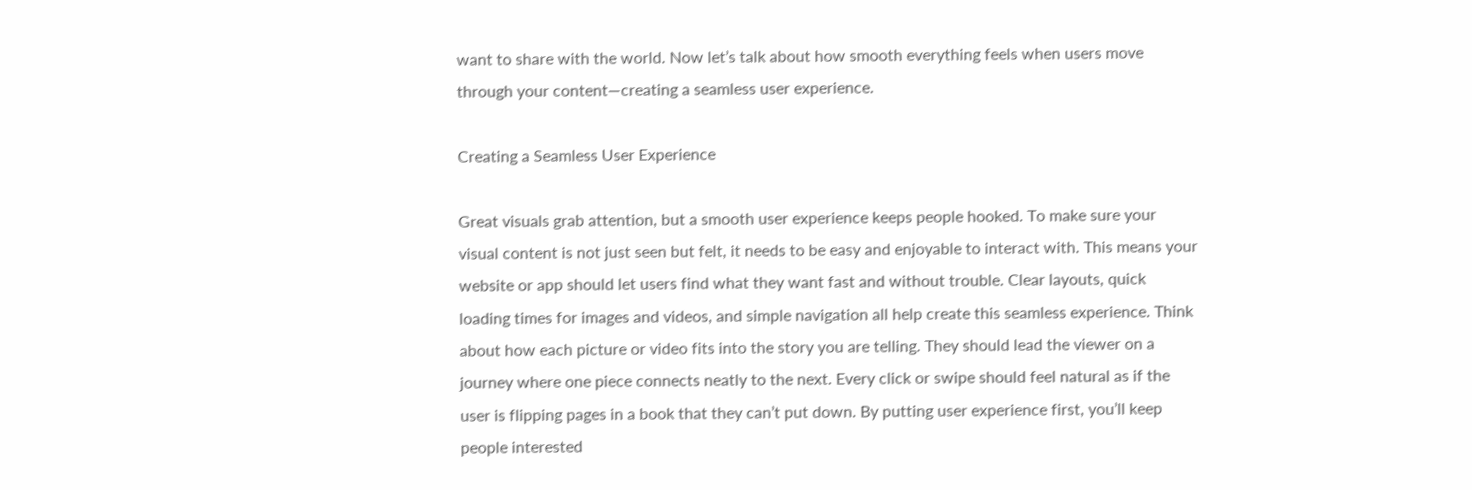want to share with the world. Now let’s talk about how smooth everything feels when users move through your content—creating a seamless user experience.

Creating a Seamless User Experience

Great visuals grab attention, but a smooth user experience keeps people hooked. To make sure your visual content is not just seen but felt, it needs to be easy and enjoyable to interact with. This means your website or app should let users find what they want fast and without trouble. Clear layouts, quick loading times for images and videos, and simple navigation all help create this seamless experience. Think about how each picture or video fits into the story you are telling. They should lead the viewer on a journey where one piece connects neatly to the next. Every click or swipe should feel natural as if the user is flipping pages in a book that they can’t put down. By putting user experience first, you’ll keep people interested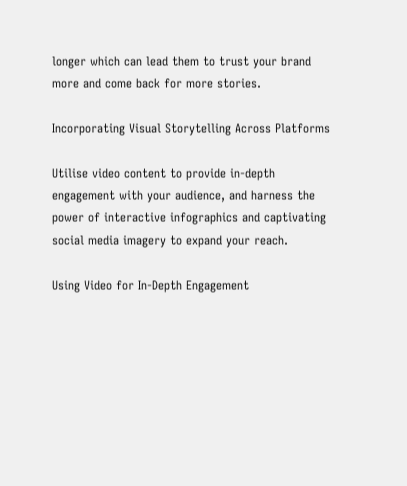longer which can lead them to trust your brand more and come back for more stories.

Incorporating Visual Storytelling Across Platforms

Utilise video content to provide in-depth engagement with your audience, and harness the power of interactive infographics and captivating social media imagery to expand your reach.

Using Video for In-Depth Engagement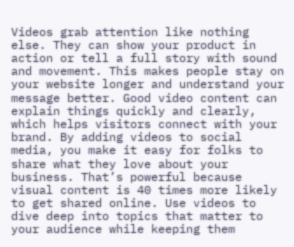Videos grab attention like nothing else. They can show your product in action or tell a full story with sound and movement. This makes people stay on your website longer and understand your message better. Good video content can explain things quickly and clearly, which helps visitors connect with your brand. By adding videos to social media, you make it easy for folks to share what they love about your business. That’s powerful because visual content is 40 times more likely to get shared online. Use videos to dive deep into topics that matter to your audience while keeping them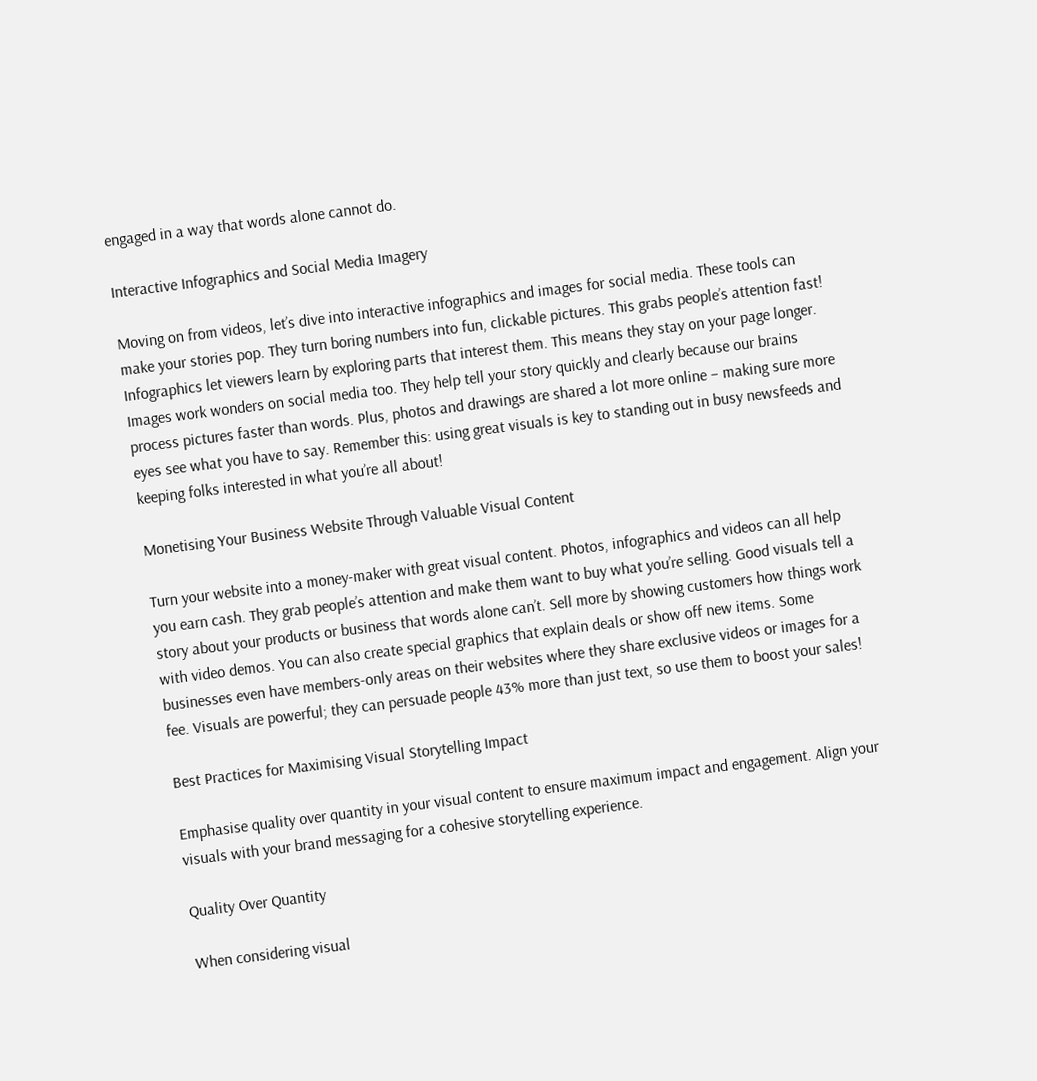engaged in a way that words alone cannot do.

Interactive Infographics and Social Media Imagery

Moving on from videos, let’s dive into interactive infographics and images for social media. These tools can make your stories pop. They turn boring numbers into fun, clickable pictures. This grabs people’s attention fast! Infographics let viewers learn by exploring parts that interest them. This means they stay on your page longer. Images work wonders on social media too. They help tell your story quickly and clearly because our brains process pictures faster than words. Plus, photos and drawings are shared a lot more online – making sure more eyes see what you have to say. Remember this: using great visuals is key to standing out in busy newsfeeds and keeping folks interested in what you’re all about!

Monetising Your Business Website Through Valuable Visual Content

Turn your website into a money-maker with great visual content. Photos, infographics and videos can all help you earn cash. They grab people’s attention and make them want to buy what you’re selling. Good visuals tell a story about your products or business that words alone can’t. Sell more by showing customers how things work with video demos. You can also create special graphics that explain deals or show off new items. Some businesses even have members-only areas on their websites where they share exclusive videos or images for a fee. Visuals are powerful; they can persuade people 43% more than just text, so use them to boost your sales!

Best Practices for Maximising Visual Storytelling Impact

Emphasise quality over quantity in your visual content to ensure maximum impact and engagement. Align your visuals with your brand messaging for a cohesive storytelling experience.

Quality Over Quantity

When considering visual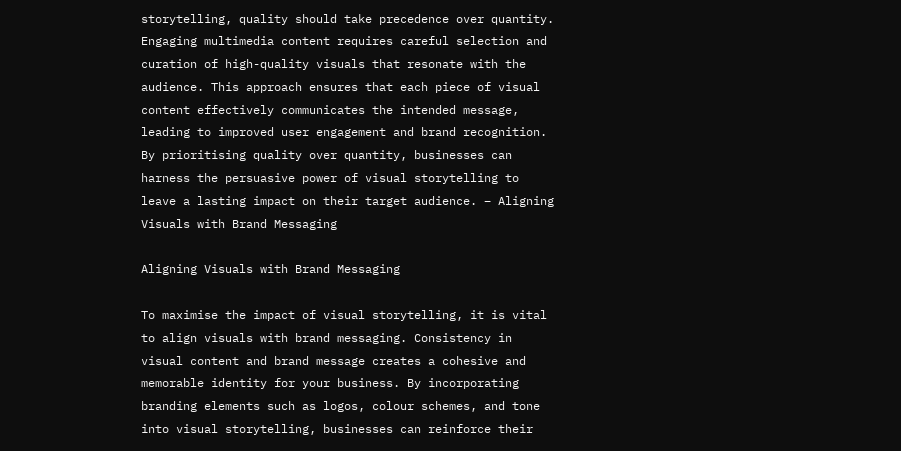storytelling, quality should take precedence over quantity. Engaging multimedia content requires careful selection and curation of high-quality visuals that resonate with the audience. This approach ensures that each piece of visual content effectively communicates the intended message, leading to improved user engagement and brand recognition. By prioritising quality over quantity, businesses can harness the persuasive power of visual storytelling to leave a lasting impact on their target audience. – Aligning Visuals with Brand Messaging

Aligning Visuals with Brand Messaging

To maximise the impact of visual storytelling, it is vital to align visuals with brand messaging. Consistency in visual content and brand message creates a cohesive and memorable identity for your business. By incorporating branding elements such as logos, colour schemes, and tone into visual storytelling, businesses can reinforce their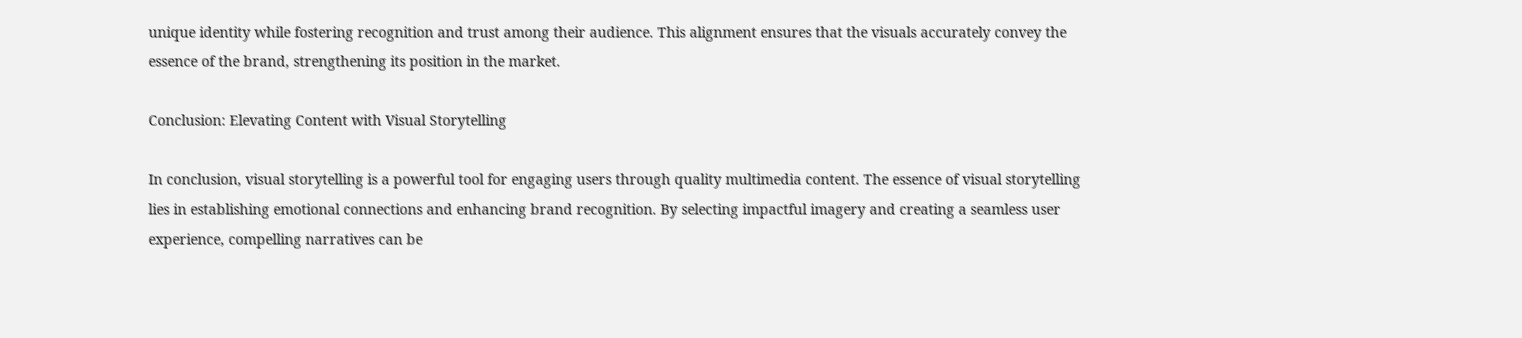unique identity while fostering recognition and trust among their audience. This alignment ensures that the visuals accurately convey the essence of the brand, strengthening its position in the market.

Conclusion: Elevating Content with Visual Storytelling

In conclusion, visual storytelling is a powerful tool for engaging users through quality multimedia content. The essence of visual storytelling lies in establishing emotional connections and enhancing brand recognition. By selecting impactful imagery and creating a seamless user experience, compelling narratives can be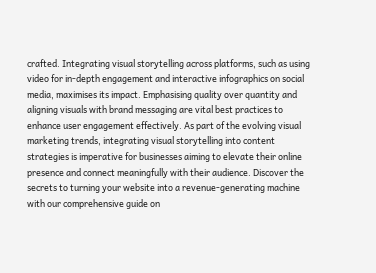crafted. Integrating visual storytelling across platforms, such as using video for in-depth engagement and interactive infographics on social media, maximises its impact. Emphasising quality over quantity and aligning visuals with brand messaging are vital best practices to enhance user engagement effectively. As part of the evolving visual marketing trends, integrating visual storytelling into content strategies is imperative for businesses aiming to elevate their online presence and connect meaningfully with their audience. Discover the secrets to turning your website into a revenue-generating machine with our comprehensive guide on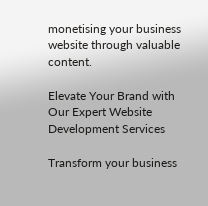monetising your business website through valuable content.

Elevate Your Brand with Our Expert Website Development Services

Transform your business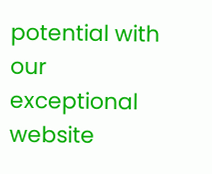potential with our exceptional website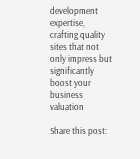development expertise, crafting quality sites that not only impress but significantly boost your business valuation

Share this post: